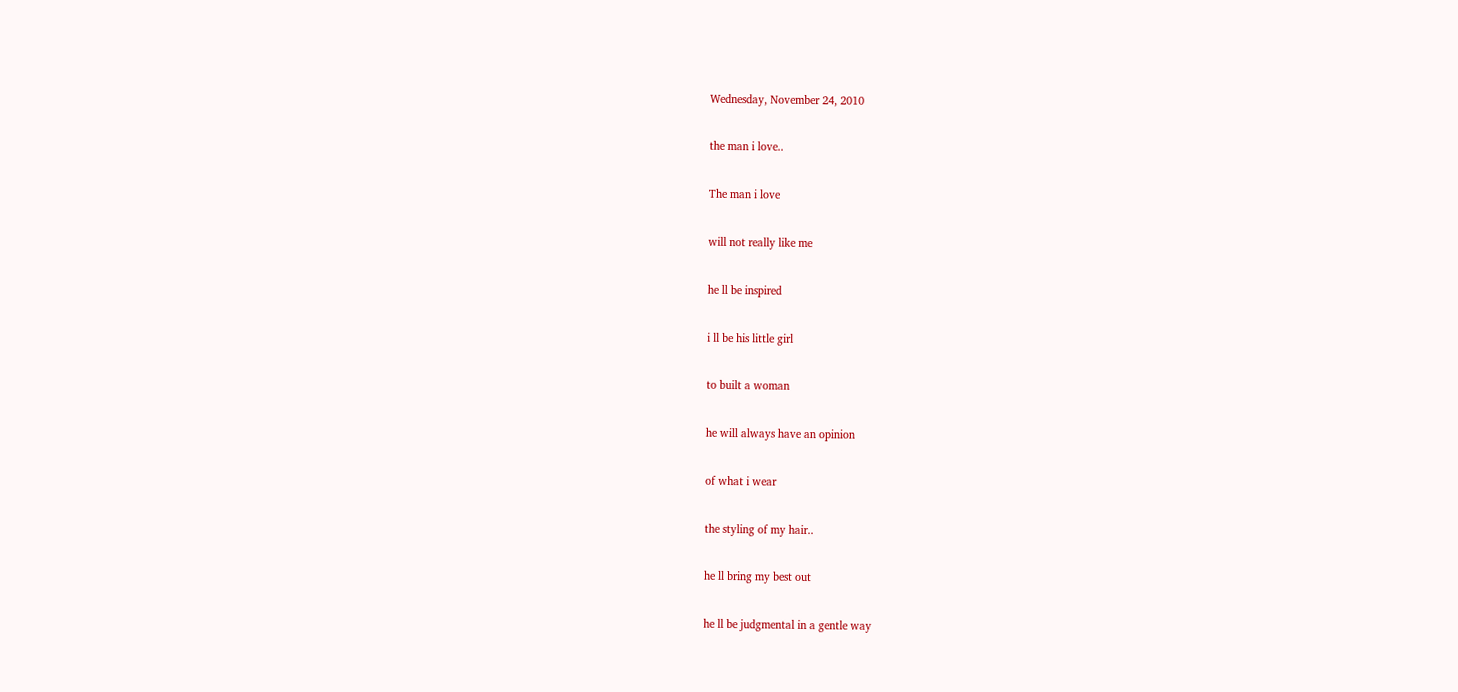Wednesday, November 24, 2010

the man i love..

The man i love

will not really like me

he ll be inspired

i ll be his little girl

to built a woman

he will always have an opinion

of what i wear

the styling of my hair..

he ll bring my best out

he ll be judgmental in a gentle way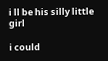i ll be his silly little girl

i could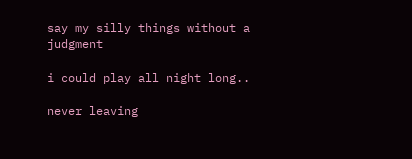say my silly things without a judgment

i could play all night long..

never leaving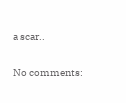a scar..

No comments: